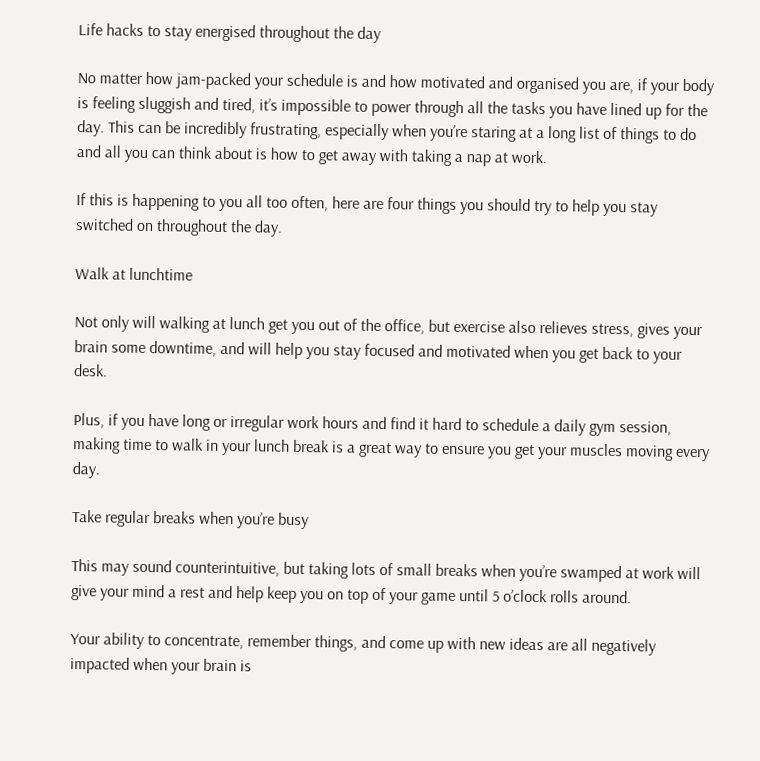Life hacks to stay energised throughout the day

No matter how jam-packed your schedule is and how motivated and organised you are, if your body is feeling sluggish and tired, it’s impossible to power through all the tasks you have lined up for the day. This can be incredibly frustrating, especially when you’re staring at a long list of things to do and all you can think about is how to get away with taking a nap at work.

If this is happening to you all too often, here are four things you should try to help you stay switched on throughout the day.

Walk at lunchtime

Not only will walking at lunch get you out of the office, but exercise also relieves stress, gives your brain some downtime, and will help you stay focused and motivated when you get back to your desk.

Plus, if you have long or irregular work hours and find it hard to schedule a daily gym session, making time to walk in your lunch break is a great way to ensure you get your muscles moving every day.

Take regular breaks when you’re busy

This may sound counterintuitive, but taking lots of small breaks when you’re swamped at work will give your mind a rest and help keep you on top of your game until 5 o’clock rolls around.

Your ability to concentrate, remember things, and come up with new ideas are all negatively impacted when your brain is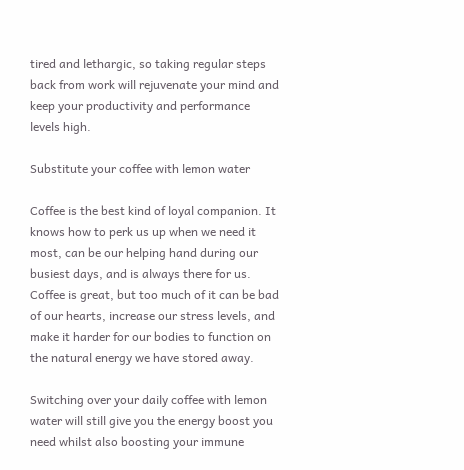tired and lethargic, so taking regular steps back from work will rejuvenate your mind and keep your productivity and performance levels high.

Substitute your coffee with lemon water

Coffee is the best kind of loyal companion. It knows how to perk us up when we need it most, can be our helping hand during our busiest days, and is always there for us. Coffee is great, but too much of it can be bad of our hearts, increase our stress levels, and make it harder for our bodies to function on the natural energy we have stored away.

Switching over your daily coffee with lemon water will still give you the energy boost you need whilst also boosting your immune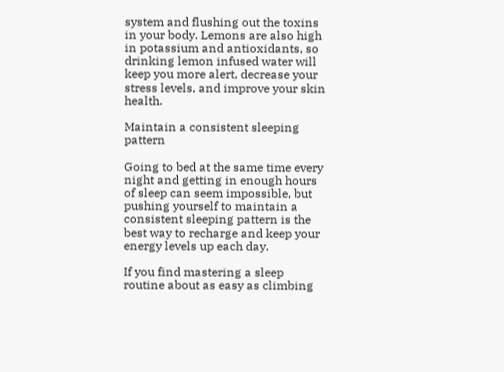system and flushing out the toxins in your body. Lemons are also high in potassium and antioxidants, so drinking lemon infused water will keep you more alert, decrease your stress levels, and improve your skin health.

Maintain a consistent sleeping pattern

Going to bed at the same time every night and getting in enough hours of sleep can seem impossible, but pushing yourself to maintain a consistent sleeping pattern is the best way to recharge and keep your energy levels up each day.

If you find mastering a sleep routine about as easy as climbing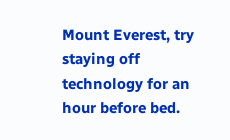Mount Everest, try staying off technology for an hour before bed.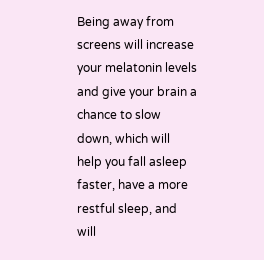Being away from screens will increase your melatonin levels and give your brain a chance to slow down, which will help you fall asleep faster, have a more restful sleep, and will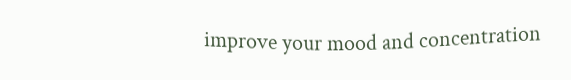improve your mood and concentration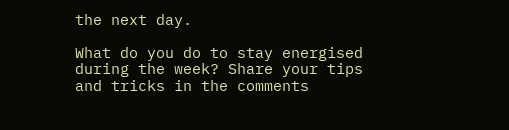the next day.

What do you do to stay energised during the week? Share your tips and tricks in the comments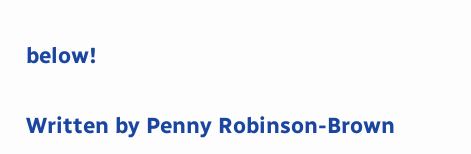below!

Written by Penny Robinson-Brown